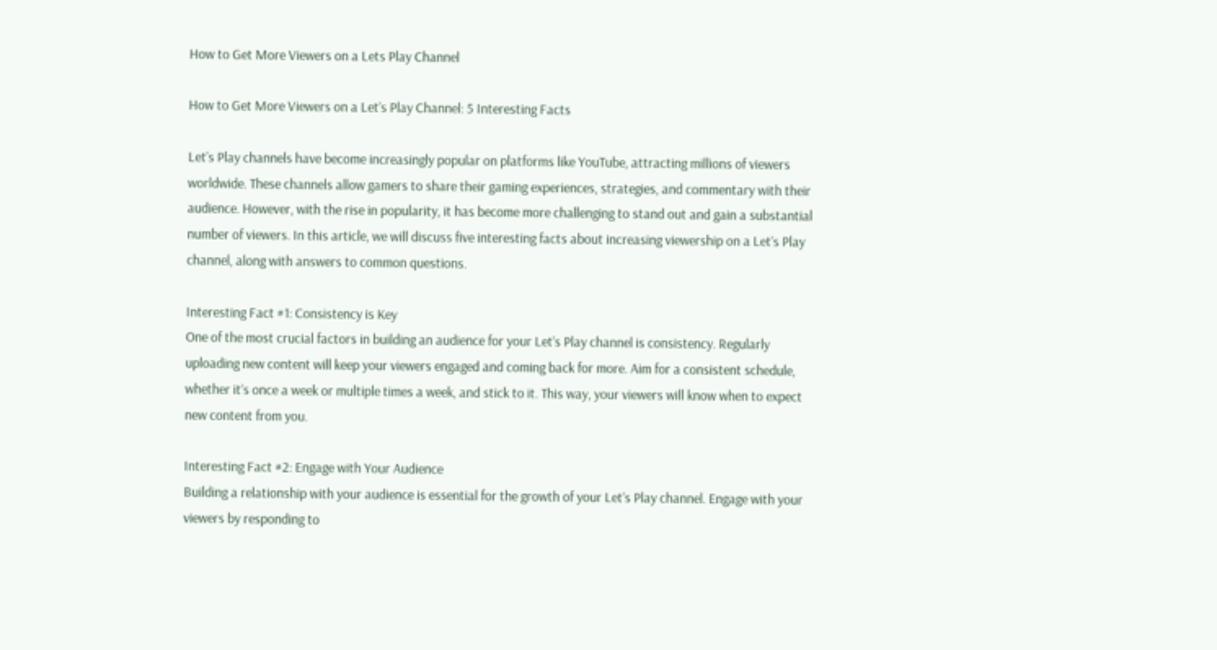How to Get More Viewers on a Lets Play Channel

How to Get More Viewers on a Let’s Play Channel: 5 Interesting Facts

Let’s Play channels have become increasingly popular on platforms like YouTube, attracting millions of viewers worldwide. These channels allow gamers to share their gaming experiences, strategies, and commentary with their audience. However, with the rise in popularity, it has become more challenging to stand out and gain a substantial number of viewers. In this article, we will discuss five interesting facts about increasing viewership on a Let’s Play channel, along with answers to common questions.

Interesting Fact #1: Consistency is Key
One of the most crucial factors in building an audience for your Let’s Play channel is consistency. Regularly uploading new content will keep your viewers engaged and coming back for more. Aim for a consistent schedule, whether it’s once a week or multiple times a week, and stick to it. This way, your viewers will know when to expect new content from you.

Interesting Fact #2: Engage with Your Audience
Building a relationship with your audience is essential for the growth of your Let’s Play channel. Engage with your viewers by responding to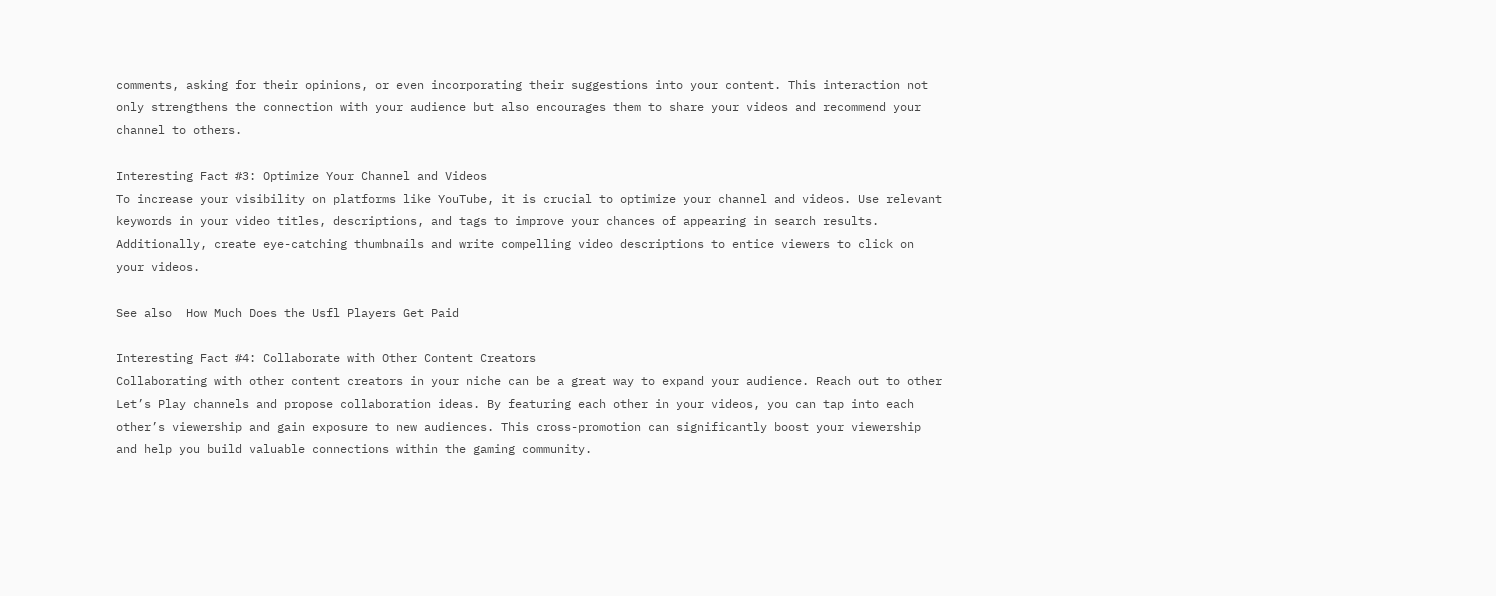comments, asking for their opinions, or even incorporating their suggestions into your content. This interaction not only strengthens the connection with your audience but also encourages them to share your videos and recommend your channel to others.

Interesting Fact #3: Optimize Your Channel and Videos
To increase your visibility on platforms like YouTube, it is crucial to optimize your channel and videos. Use relevant keywords in your video titles, descriptions, and tags to improve your chances of appearing in search results. Additionally, create eye-catching thumbnails and write compelling video descriptions to entice viewers to click on your videos.

See also  How Much Does the Usfl Players Get Paid

Interesting Fact #4: Collaborate with Other Content Creators
Collaborating with other content creators in your niche can be a great way to expand your audience. Reach out to other Let’s Play channels and propose collaboration ideas. By featuring each other in your videos, you can tap into each other’s viewership and gain exposure to new audiences. This cross-promotion can significantly boost your viewership and help you build valuable connections within the gaming community.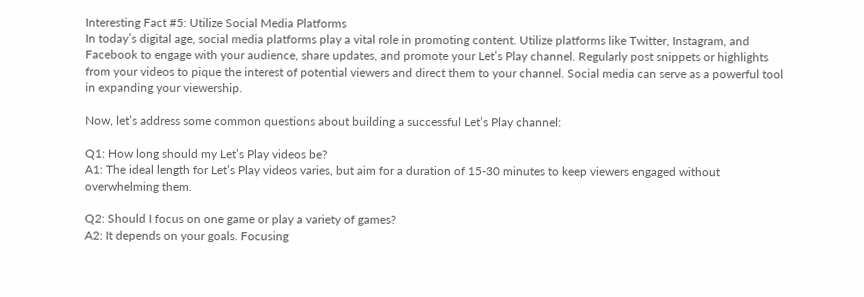Interesting Fact #5: Utilize Social Media Platforms
In today’s digital age, social media platforms play a vital role in promoting content. Utilize platforms like Twitter, Instagram, and Facebook to engage with your audience, share updates, and promote your Let’s Play channel. Regularly post snippets or highlights from your videos to pique the interest of potential viewers and direct them to your channel. Social media can serve as a powerful tool in expanding your viewership.

Now, let’s address some common questions about building a successful Let’s Play channel:

Q1: How long should my Let’s Play videos be?
A1: The ideal length for Let’s Play videos varies, but aim for a duration of 15-30 minutes to keep viewers engaged without overwhelming them.

Q2: Should I focus on one game or play a variety of games?
A2: It depends on your goals. Focusing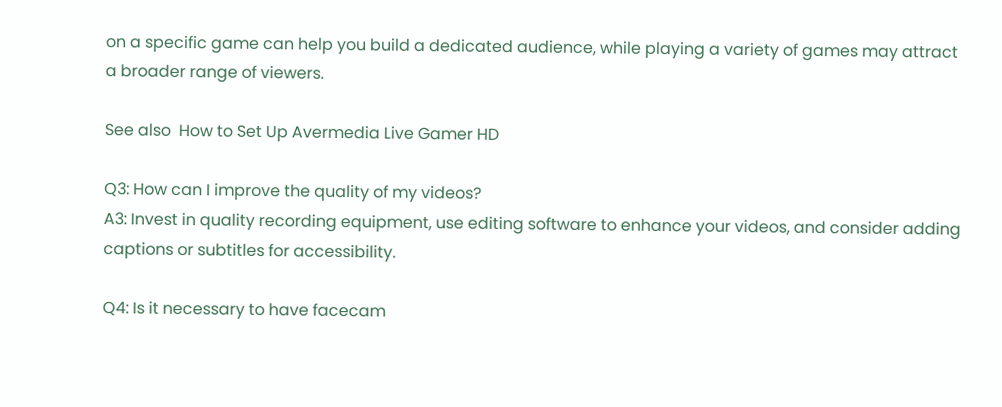on a specific game can help you build a dedicated audience, while playing a variety of games may attract a broader range of viewers.

See also  How to Set Up Avermedia Live Gamer HD

Q3: How can I improve the quality of my videos?
A3: Invest in quality recording equipment, use editing software to enhance your videos, and consider adding captions or subtitles for accessibility.

Q4: Is it necessary to have facecam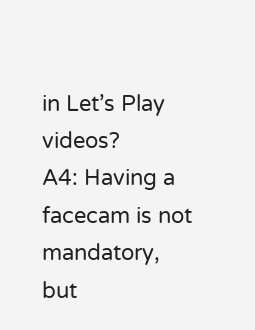in Let’s Play videos?
A4: Having a facecam is not mandatory, but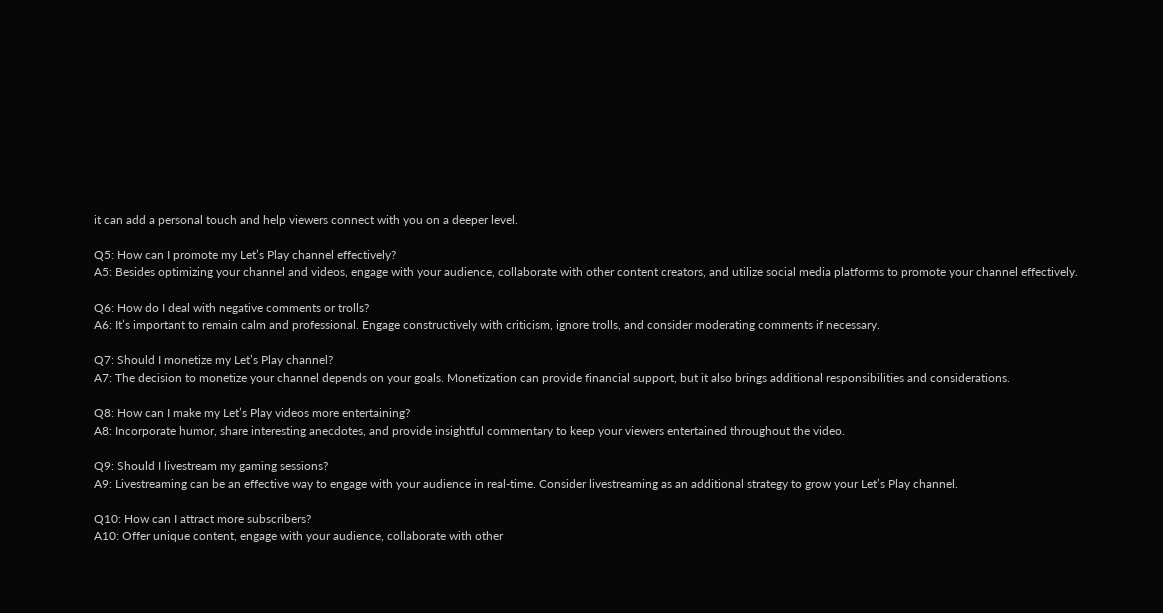it can add a personal touch and help viewers connect with you on a deeper level.

Q5: How can I promote my Let’s Play channel effectively?
A5: Besides optimizing your channel and videos, engage with your audience, collaborate with other content creators, and utilize social media platforms to promote your channel effectively.

Q6: How do I deal with negative comments or trolls?
A6: It’s important to remain calm and professional. Engage constructively with criticism, ignore trolls, and consider moderating comments if necessary.

Q7: Should I monetize my Let’s Play channel?
A7: The decision to monetize your channel depends on your goals. Monetization can provide financial support, but it also brings additional responsibilities and considerations.

Q8: How can I make my Let’s Play videos more entertaining?
A8: Incorporate humor, share interesting anecdotes, and provide insightful commentary to keep your viewers entertained throughout the video.

Q9: Should I livestream my gaming sessions?
A9: Livestreaming can be an effective way to engage with your audience in real-time. Consider livestreaming as an additional strategy to grow your Let’s Play channel.

Q10: How can I attract more subscribers?
A10: Offer unique content, engage with your audience, collaborate with other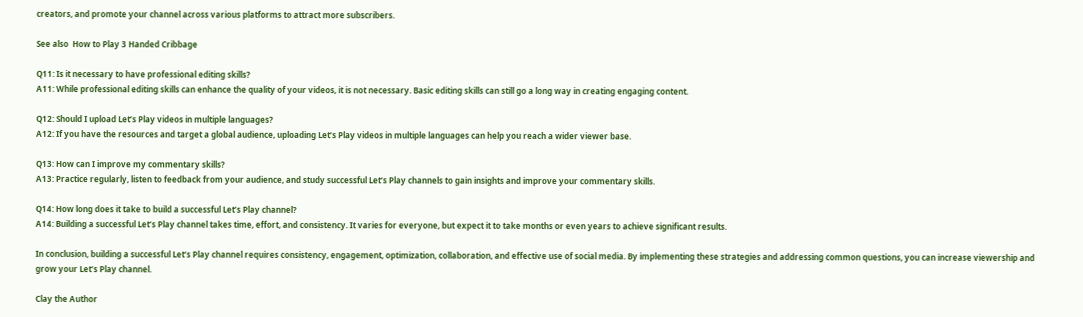creators, and promote your channel across various platforms to attract more subscribers.

See also  How to Play 3 Handed Cribbage

Q11: Is it necessary to have professional editing skills?
A11: While professional editing skills can enhance the quality of your videos, it is not necessary. Basic editing skills can still go a long way in creating engaging content.

Q12: Should I upload Let’s Play videos in multiple languages?
A12: If you have the resources and target a global audience, uploading Let’s Play videos in multiple languages can help you reach a wider viewer base.

Q13: How can I improve my commentary skills?
A13: Practice regularly, listen to feedback from your audience, and study successful Let’s Play channels to gain insights and improve your commentary skills.

Q14: How long does it take to build a successful Let’s Play channel?
A14: Building a successful Let’s Play channel takes time, effort, and consistency. It varies for everyone, but expect it to take months or even years to achieve significant results.

In conclusion, building a successful Let’s Play channel requires consistency, engagement, optimization, collaboration, and effective use of social media. By implementing these strategies and addressing common questions, you can increase viewership and grow your Let’s Play channel.

Clay the Author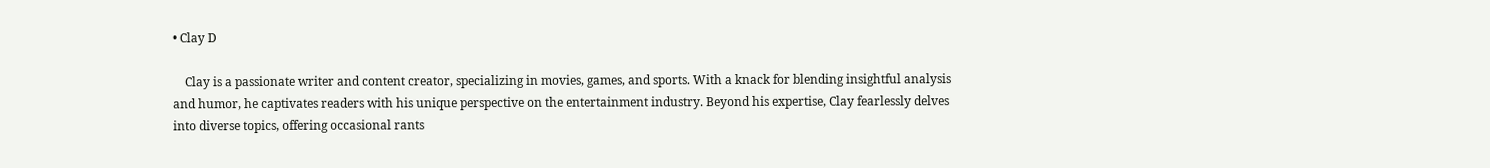• Clay D

    Clay is a passionate writer and content creator, specializing in movies, games, and sports. With a knack for blending insightful analysis and humor, he captivates readers with his unique perspective on the entertainment industry. Beyond his expertise, Clay fearlessly delves into diverse topics, offering occasional rants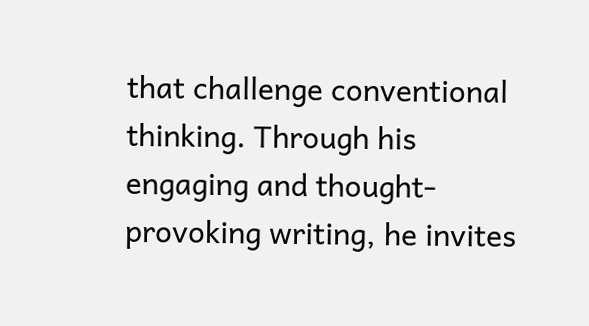that challenge conventional thinking. Through his engaging and thought-provoking writing, he invites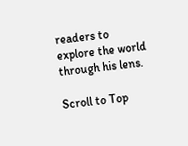readers to explore the world through his lens.

Scroll to Top